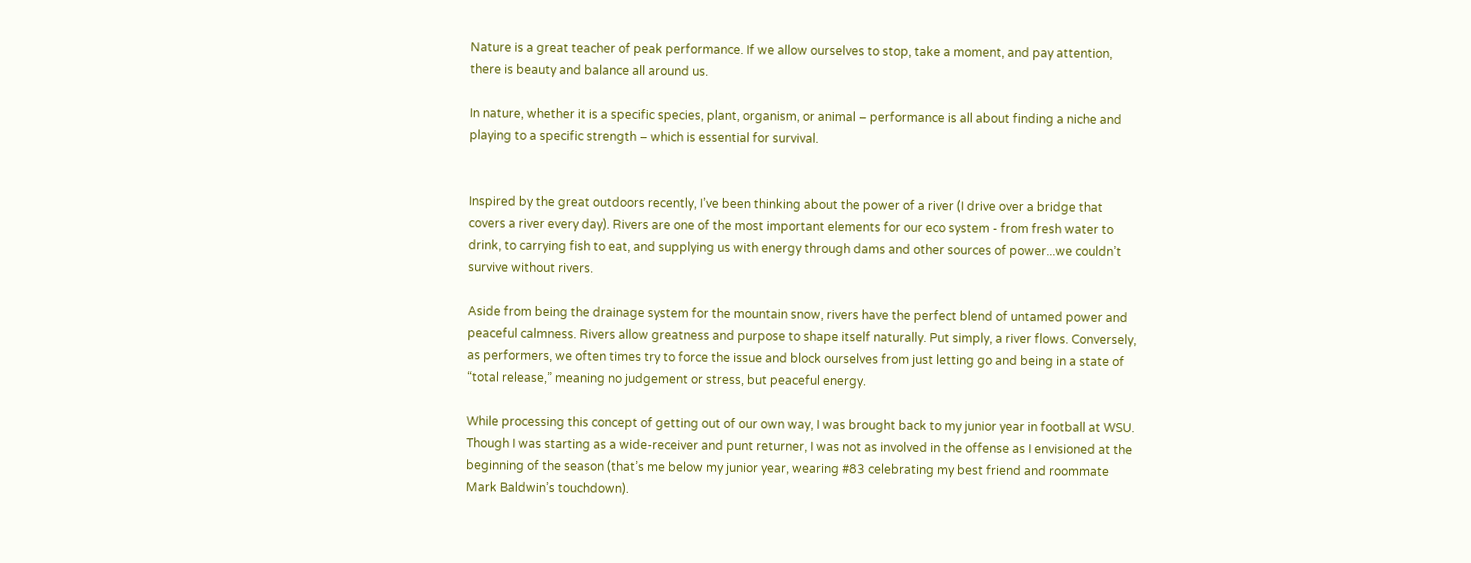Nature is a great teacher of peak performance. If we allow ourselves to stop, take a moment, and pay attention, there is beauty and balance all around us.

In nature, whether it is a specific species, plant, organism, or animal – performance is all about finding a niche and playing to a specific strength – which is essential for survival.


Inspired by the great outdoors recently, I’ve been thinking about the power of a river (I drive over a bridge that covers a river every day). Rivers are one of the most important elements for our eco system - from fresh water to drink, to carrying fish to eat, and supplying us with energy through dams and other sources of power...we couldn’t survive without rivers.

Aside from being the drainage system for the mountain snow, rivers have the perfect blend of untamed power and peaceful calmness. Rivers allow greatness and purpose to shape itself naturally. Put simply, a river flows. Conversely, as performers, we often times try to force the issue and block ourselves from just letting go and being in a state of “total release,” meaning no judgement or stress, but peaceful energy.

While processing this concept of getting out of our own way, I was brought back to my junior year in football at WSU. Though I was starting as a wide-receiver and punt returner, I was not as involved in the offense as I envisioned at the beginning of the season (that’s me below my junior year, wearing #83 celebrating my best friend and roommate Mark Baldwin’s touchdown).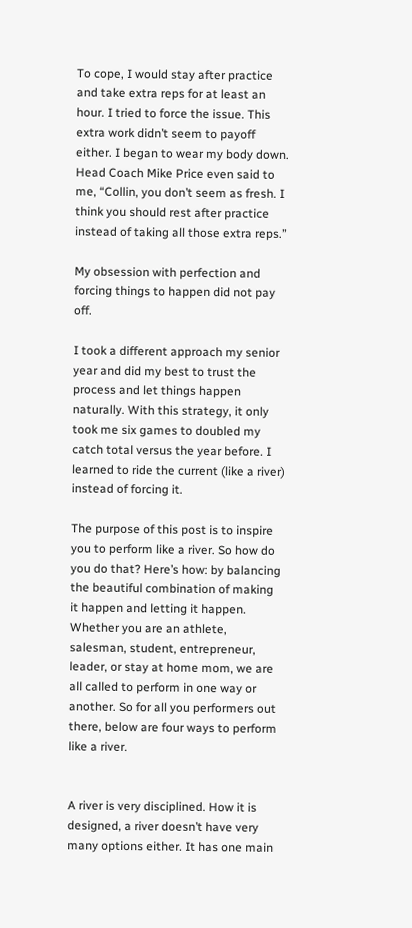To cope, I would stay after practice and take extra reps for at least an hour. I tried to force the issue. This extra work didn’t seem to payoff either. I began to wear my body down. Head Coach Mike Price even said to me, “Collin, you don’t seem as fresh. I think you should rest after practice instead of taking all those extra reps.”

My obsession with perfection and forcing things to happen did not pay off.

I took a different approach my senior year and did my best to trust the process and let things happen naturally. With this strategy, it only took me six games to doubled my catch total versus the year before. I learned to ride the current (like a river) instead of forcing it.

The purpose of this post is to inspire you to perform like a river. So how do you do that? Here’s how: by balancing the beautiful combination of making it happen and letting it happen. Whether you are an athlete, salesman, student, entrepreneur, leader, or stay at home mom, we are all called to perform in one way or another. So for all you performers out there, below are four ways to perform like a river.


A river is very disciplined. How it is designed, a river doesn’t have very many options either. It has one main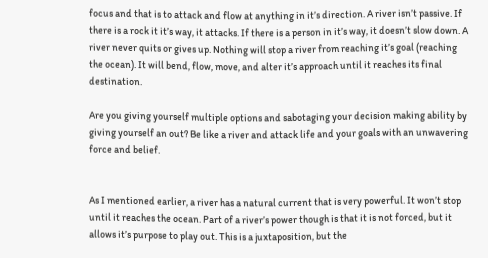focus and that is to attack and flow at anything in it’s direction. A river isn’t passive. If there is a rock it it’s way, it attacks. If there is a person in it’s way, it doesn’t slow down. A river never quits or gives up. Nothing will stop a river from reaching it’s goal (reaching the ocean). It will bend, flow, move, and alter it’s approach until it reaches its final destination.

Are you giving yourself multiple options and sabotaging your decision making ability by giving yourself an out? Be like a river and attack life and your goals with an unwavering force and belief.


As I mentioned earlier, a river has a natural current that is very powerful. It won’t stop until it reaches the ocean. Part of a river’s power though is that it is not forced, but it allows it’s purpose to play out. This is a juxtaposition, but the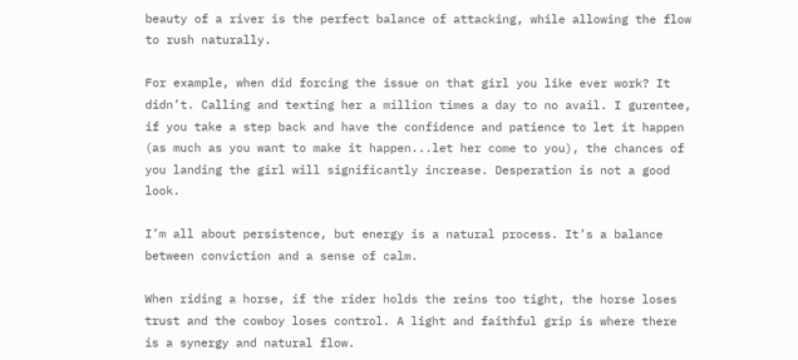beauty of a river is the perfect balance of attacking, while allowing the flow to rush naturally.

For example, when did forcing the issue on that girl you like ever work? It didn’t. Calling and texting her a million times a day to no avail. I gurentee, if you take a step back and have the confidence and patience to let it happen (as much as you want to make it happen...let her come to you), the chances of you landing the girl will significantly increase. Desperation is not a good look.

I’m all about persistence, but energy is a natural process. It’s a balance between conviction and a sense of calm.

When riding a horse, if the rider holds the reins too tight, the horse loses trust and the cowboy loses control. A light and faithful grip is where there is a synergy and natural flow.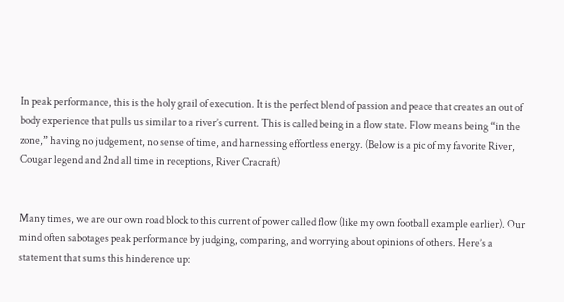In peak performance, this is the holy grail of execution. It is the perfect blend of passion and peace that creates an out of body experience that pulls us similar to a river’s current. This is called being in a flow state. Flow means being “in the zone,” having no judgement, no sense of time, and harnessing effortless energy. (Below is a pic of my favorite River, Cougar legend and 2nd all time in receptions, River Cracraft)


Many times, we are our own road block to this current of power called flow (like my own football example earlier). Our mind often sabotages peak performance by judging, comparing, and worrying about opinions of others. Here’s a statement that sums this hinderence up: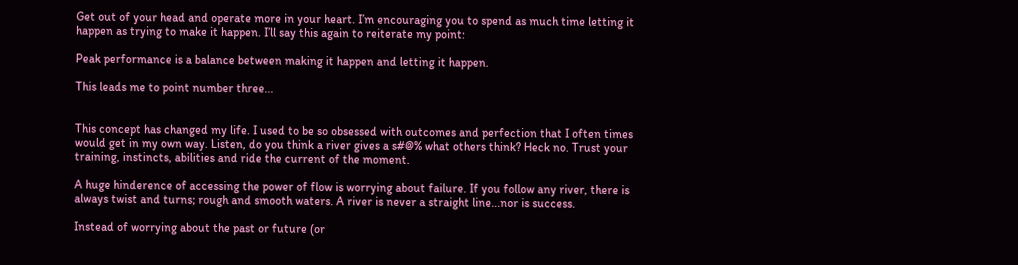Get out of your head and operate more in your heart. I’m encouraging you to spend as much time letting it happen as trying to make it happen. I’ll say this again to reiterate my point:

Peak performance is a balance between making it happen and letting it happen.

This leads me to point number three...


This concept has changed my life. I used to be so obsessed with outcomes and perfection that I often times would get in my own way. Listen, do you think a river gives a s#@% what others think? Heck no. Trust your training, instincts, abilities and ride the current of the moment.

A huge hinderence of accessing the power of flow is worrying about failure. If you follow any river, there is always twist and turns; rough and smooth waters. A river is never a straight line...nor is success.

Instead of worrying about the past or future (or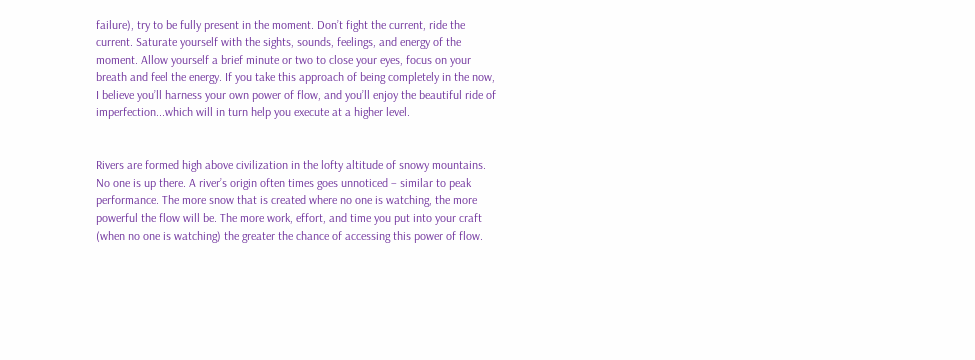failure), try to be fully present in the moment. Don’t fight the current, ride the current. Saturate yourself with the sights, sounds, feelings, and energy of the moment. Allow yourself a brief minute or two to close your eyes, focus on your breath and feel the energy. If you take this approach of being completely in the now, I believe you’ll harness your own power of flow, and you’ll enjoy the beautiful ride of imperfection...which will in turn help you execute at a higher level.


Rivers are formed high above civilization in the lofty altitude of snowy mountains. No one is up there. A river’s origin often times goes unnoticed – similar to peak performance. The more snow that is created where no one is watching, the more powerful the flow will be. The more work, effort, and time you put into your craft (when no one is watching) the greater the chance of accessing this power of flow.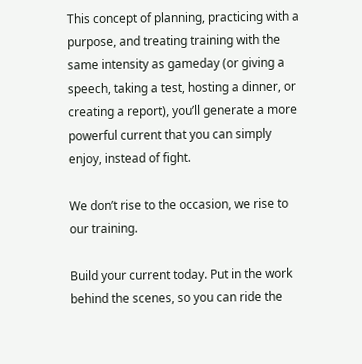This concept of planning, practicing with a purpose, and treating training with the same intensity as gameday (or giving a speech, taking a test, hosting a dinner, or creating a report), you’ll generate a more powerful current that you can simply enjoy, instead of fight.

We don’t rise to the occasion, we rise to our training.

Build your current today. Put in the work behind the scenes, so you can ride the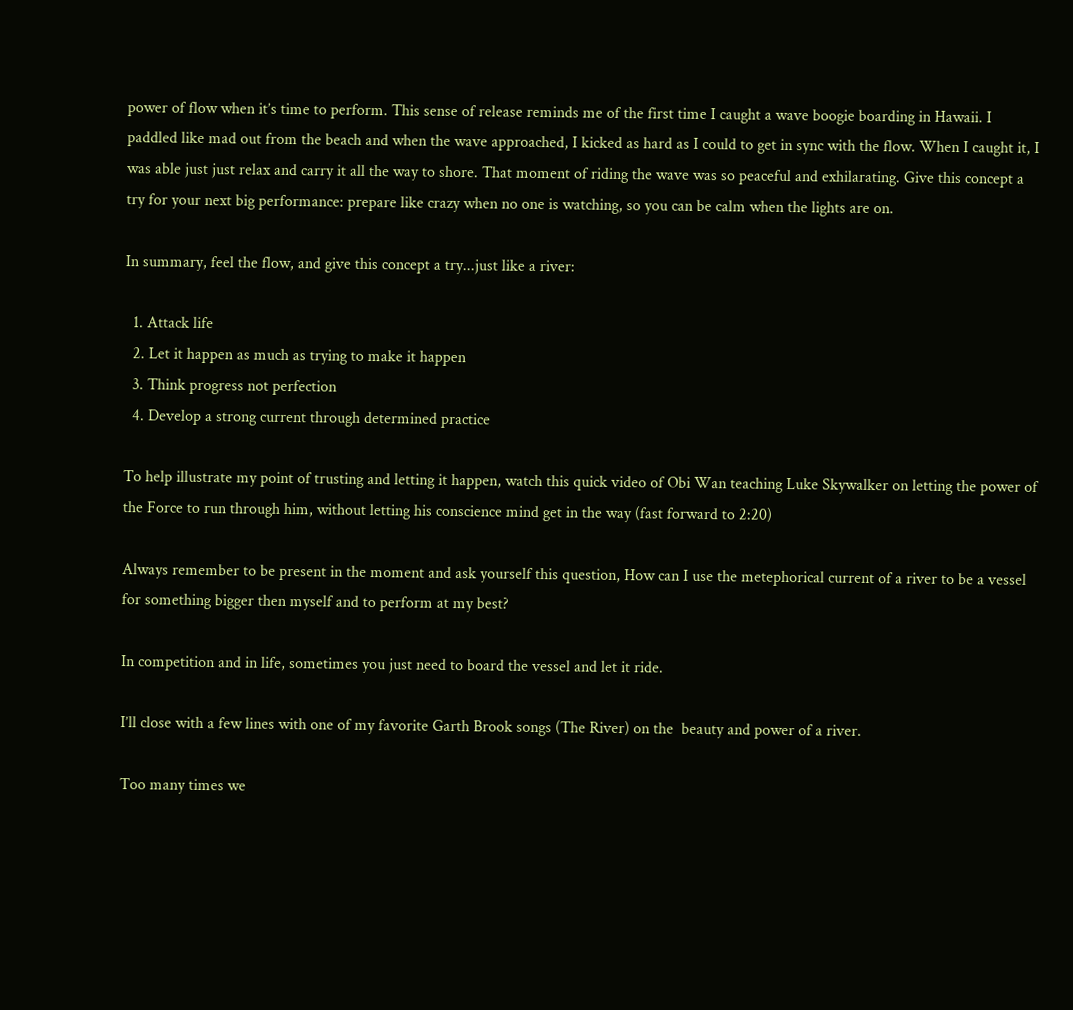power of flow when it’s time to perform. This sense of release reminds me of the first time I caught a wave boogie boarding in Hawaii. I paddled like mad out from the beach and when the wave approached, I kicked as hard as I could to get in sync with the flow. When I caught it, I was able just just relax and carry it all the way to shore. That moment of riding the wave was so peaceful and exhilarating. Give this concept a try for your next big performance: prepare like crazy when no one is watching, so you can be calm when the lights are on.

In summary, feel the flow, and give this concept a try...just like a river:

  1. Attack life
  2. Let it happen as much as trying to make it happen
  3. Think progress not perfection
  4. Develop a strong current through determined practice

To help illustrate my point of trusting and letting it happen, watch this quick video of Obi Wan teaching Luke Skywalker on letting the power of the Force to run through him, without letting his conscience mind get in the way (fast forward to 2:20)

Always remember to be present in the moment and ask yourself this question, How can I use the metephorical current of a river to be a vessel for something bigger then myself and to perform at my best?

In competition and in life, sometimes you just need to board the vessel and let it ride.

I’ll close with a few lines with one of my favorite Garth Brook songs (The River) on the  beauty and power of a river.

Too many times we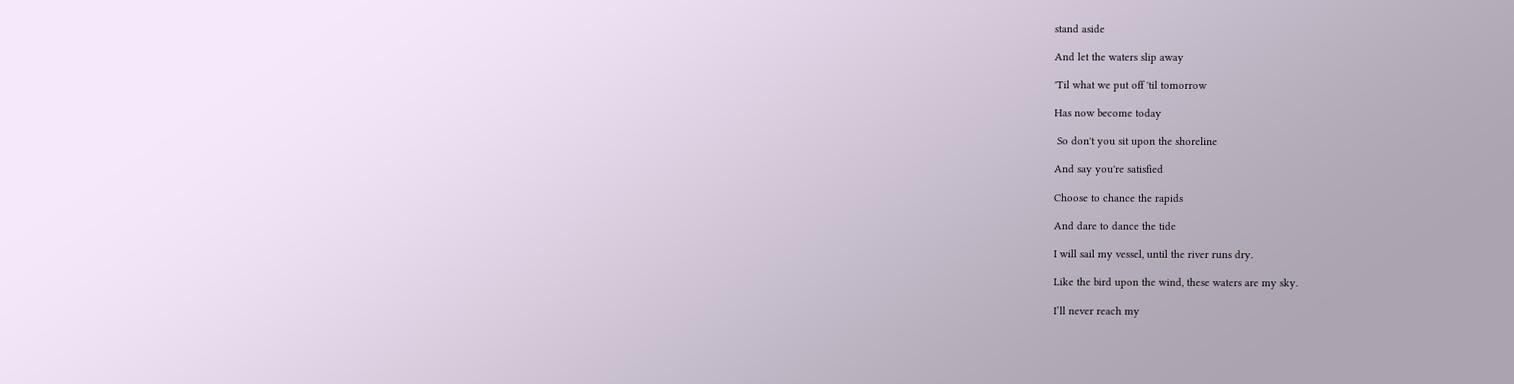stand aside

And let the waters slip away

'Til what we put off 'til tomorrow

Has now become today

 So don't you sit upon the shoreline

And say you're satisfied

Choose to chance the rapids

And dare to dance the tide

I will sail my vessel, until the river runs dry.

Like the bird upon the wind, these waters are my sky.

I’ll never reach my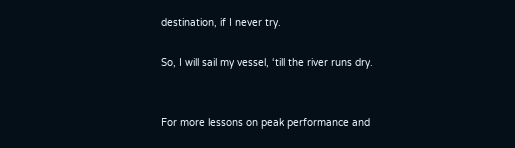destination, if I never try.

So, I will sail my vessel, ‘till the river runs dry.


For more lessons on peak performance and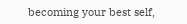becoming your best self,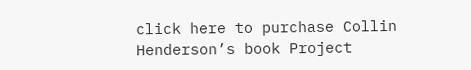click here to purchase Collin Henderson’s book Project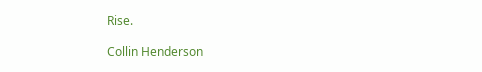Rise.

Collin Henderson